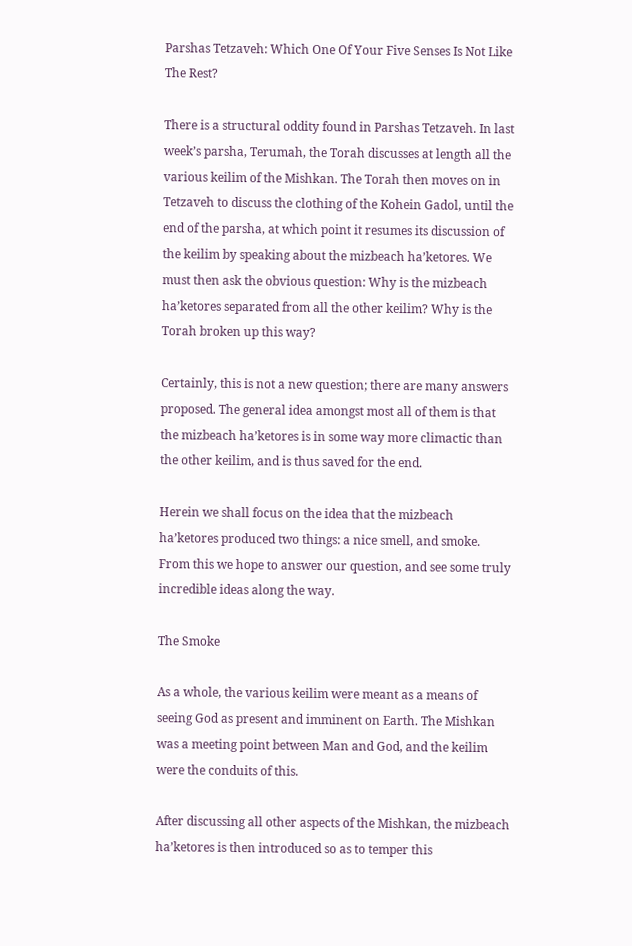Parshas Tetzaveh: Which One Of Your Five Senses Is Not Like The Rest?

There is a structural oddity found in Parshas Tetzaveh. In last week’s parsha, Terumah, the Torah discusses at length all the various keilim of the Mishkan. The Torah then moves on in Tetzaveh to discuss the clothing of the Kohein Gadol, until the end of the parsha, at which point it resumes its discussion of the keilim by speaking about the mizbeach ha’ketores. We must then ask the obvious question: Why is the mizbeach ha’ketores separated from all the other keilim? Why is the Torah broken up this way?

Certainly, this is not a new question; there are many answers proposed. The general idea amongst most all of them is that the mizbeach ha’ketores is in some way more climactic than the other keilim, and is thus saved for the end.

Herein we shall focus on the idea that the mizbeach ha’ketores produced two things: a nice smell, and smoke. From this we hope to answer our question, and see some truly incredible ideas along the way.

The Smoke

As a whole, the various keilim were meant as a means of seeing God as present and imminent on Earth. The Mishkan was a meeting point between Man and God, and the keilim were the conduits of this.

After discussing all other aspects of the Mishkan, the mizbeach ha’ketores is then introduced so as to temper this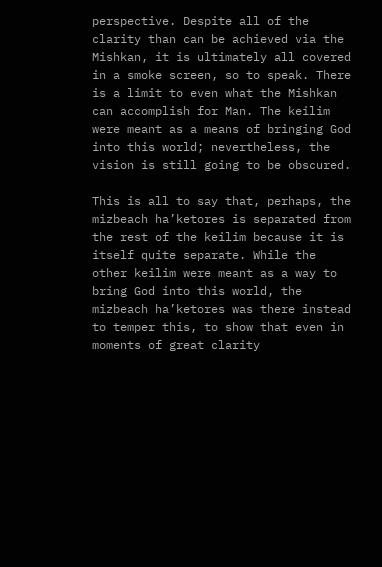perspective. Despite all of the clarity than can be achieved via the Mishkan, it is ultimately all covered in a smoke screen, so to speak. There is a limit to even what the Mishkan can accomplish for Man. The keilim were meant as a means of bringing God into this world; nevertheless, the vision is still going to be obscured.

This is all to say that, perhaps, the mizbeach ha’ketores is separated from the rest of the keilim because it is itself quite separate. While the other keilim were meant as a way to bring God into this world, the mizbeach ha’ketores was there instead to temper this, to show that even in moments of great clarity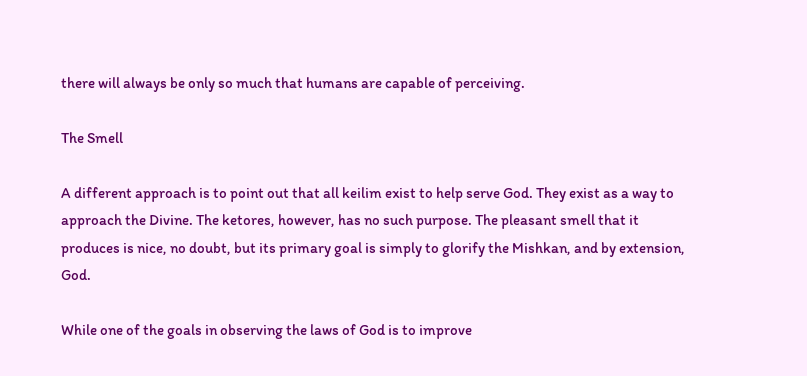there will always be only so much that humans are capable of perceiving.

The Smell

A different approach is to point out that all keilim exist to help serve God. They exist as a way to approach the Divine. The ketores, however, has no such purpose. The pleasant smell that it produces is nice, no doubt, but its primary goal is simply to glorify the Mishkan, and by extension, God.

While one of the goals in observing the laws of God is to improve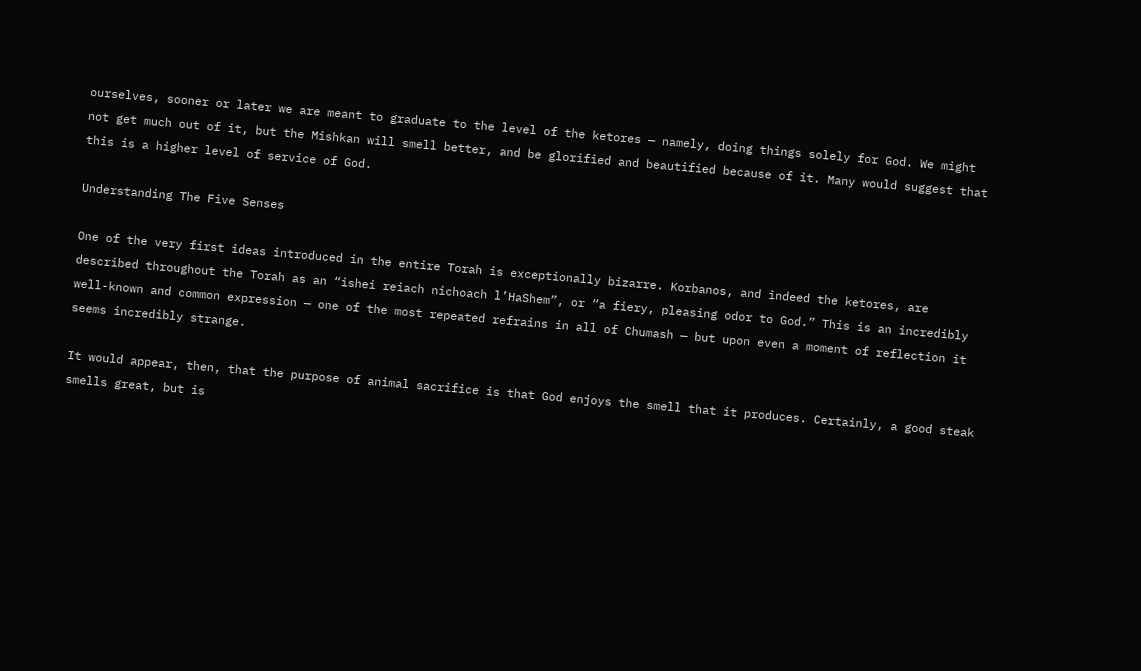ourselves, sooner or later we are meant to graduate to the level of the ketores — namely, doing things solely for God. We might not get much out of it, but the Mishkan will smell better, and be glorified and beautified because of it. Many would suggest that this is a higher level of service of God.

Understanding The Five Senses

One of the very first ideas introduced in the entire Torah is exceptionally bizarre. Korbanos, and indeed the ketores, are described throughout the Torah as an “ishei reiach nichoach l’HaShem”, or “a fiery, pleasing odor to God.” This is an incredibly well-known and common expression — one of the most repeated refrains in all of Chumash — but upon even a moment of reflection it seems incredibly strange.

It would appear, then, that the purpose of animal sacrifice is that God enjoys the smell that it produces. Certainly, a good steak smells great, but is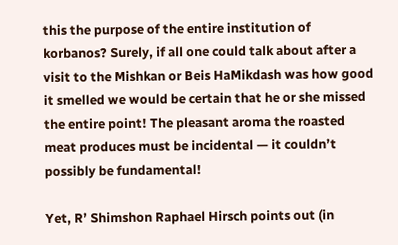this the purpose of the entire institution of korbanos? Surely, if all one could talk about after a visit to the Mishkan or Beis HaMikdash was how good it smelled we would be certain that he or she missed the entire point! The pleasant aroma the roasted meat produces must be incidental — it couldn’t possibly be fundamental!

Yet, R’ Shimshon Raphael Hirsch points out (in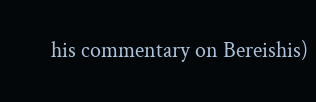his commentary on Bereishis)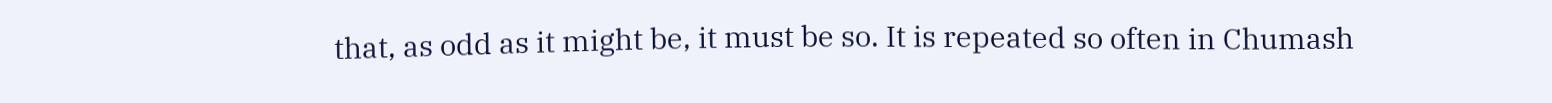that, as odd as it might be, it must be so. It is repeated so often in Chumash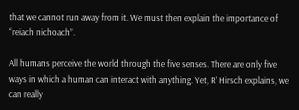that we cannot run away from it. We must then explain the importance of “reiach nichoach”.

All humans perceive the world through the five senses. There are only five ways in which a human can interact with anything. Yet, R’ Hirsch explains, we can really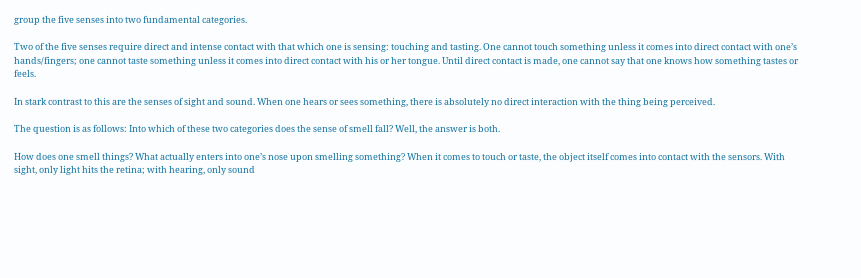group the five senses into two fundamental categories.

Two of the five senses require direct and intense contact with that which one is sensing: touching and tasting. One cannot touch something unless it comes into direct contact with one’s hands/fingers; one cannot taste something unless it comes into direct contact with his or her tongue. Until direct contact is made, one cannot say that one knows how something tastes or feels.

In stark contrast to this are the senses of sight and sound. When one hears or sees something, there is absolutely no direct interaction with the thing being perceived.

The question is as follows: Into which of these two categories does the sense of smell fall? Well, the answer is both.

How does one smell things? What actually enters into one’s nose upon smelling something? When it comes to touch or taste, the object itself comes into contact with the sensors. With sight, only light hits the retina; with hearing, only sound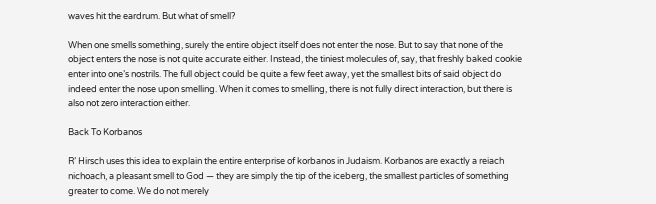waves hit the eardrum. But what of smell?

When one smells something, surely the entire object itself does not enter the nose. But to say that none of the object enters the nose is not quite accurate either. Instead, the tiniest molecules of, say, that freshly baked cookie enter into one’s nostrils. The full object could be quite a few feet away, yet the smallest bits of said object do indeed enter the nose upon smelling. When it comes to smelling, there is not fully direct interaction, but there is also not zero interaction either.

Back To Korbanos

R’ Hirsch uses this idea to explain the entire enterprise of korbanos in Judaism. Korbanos are exactly a reiach nichoach, a pleasant smell to God — they are simply the tip of the iceberg, the smallest particles of something greater to come. We do not merely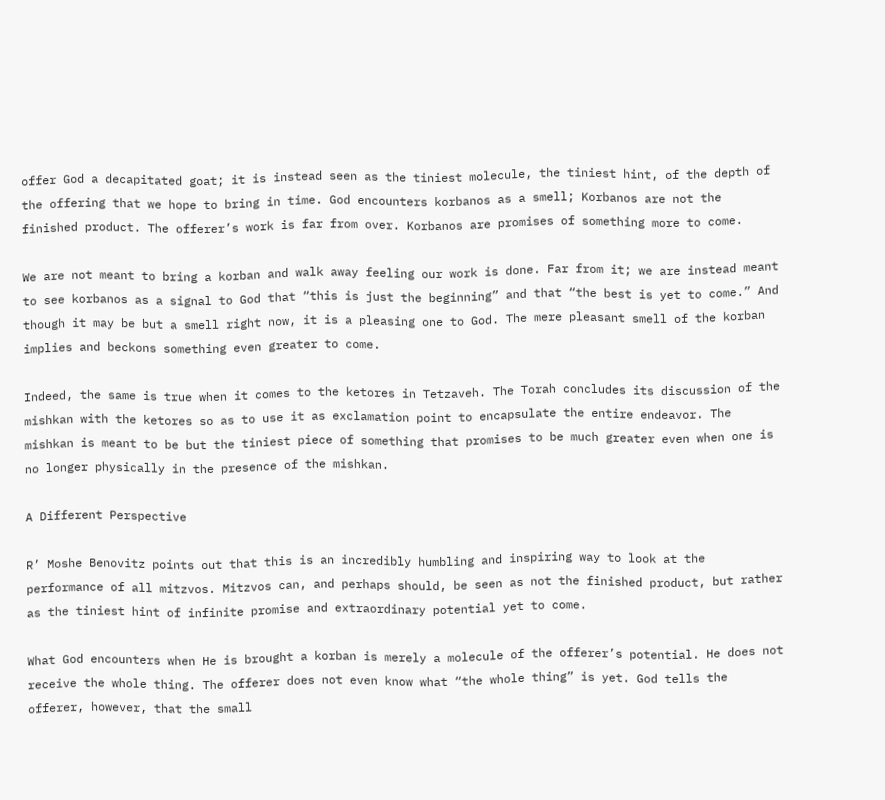offer God a decapitated goat; it is instead seen as the tiniest molecule, the tiniest hint, of the depth of the offering that we hope to bring in time. God encounters korbanos as a smell; Korbanos are not the finished product. The offerer’s work is far from over. Korbanos are promises of something more to come.

We are not meant to bring a korban and walk away feeling our work is done. Far from it; we are instead meant to see korbanos as a signal to God that “this is just the beginning” and that “the best is yet to come.” And though it may be but a smell right now, it is a pleasing one to God. The mere pleasant smell of the korban implies and beckons something even greater to come.

Indeed, the same is true when it comes to the ketores in Tetzaveh. The Torah concludes its discussion of the mishkan with the ketores so as to use it as exclamation point to encapsulate the entire endeavor. The mishkan is meant to be but the tiniest piece of something that promises to be much greater even when one is no longer physically in the presence of the mishkan.

A Different Perspective

R’ Moshe Benovitz points out that this is an incredibly humbling and inspiring way to look at the performance of all mitzvos. Mitzvos can, and perhaps should, be seen as not the finished product, but rather as the tiniest hint of infinite promise and extraordinary potential yet to come.

What God encounters when He is brought a korban is merely a molecule of the offerer’s potential. He does not receive the whole thing. The offerer does not even know what “the whole thing” is yet. God tells the offerer, however, that the small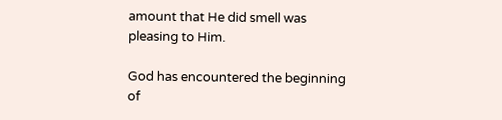amount that He did smell was pleasing to Him.

God has encountered the beginning of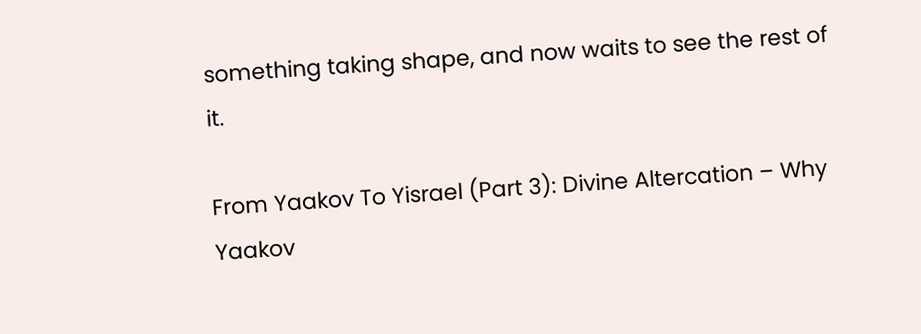something taking shape, and now waits to see the rest of it.

From Yaakov To Yisrael (Part 3): Divine Altercation – Why Yaakov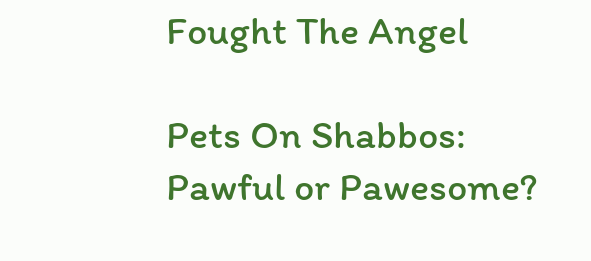Fought The Angel

Pets On Shabbos: Pawful or Pawesome?